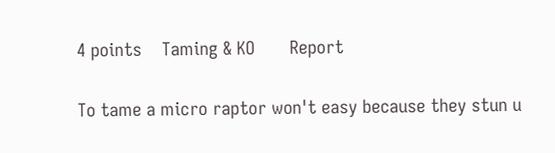4 points    Taming & KO       Report

To tame a micro raptor won't easy because they stun u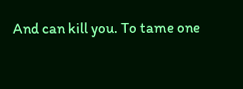And can kill you. To tame one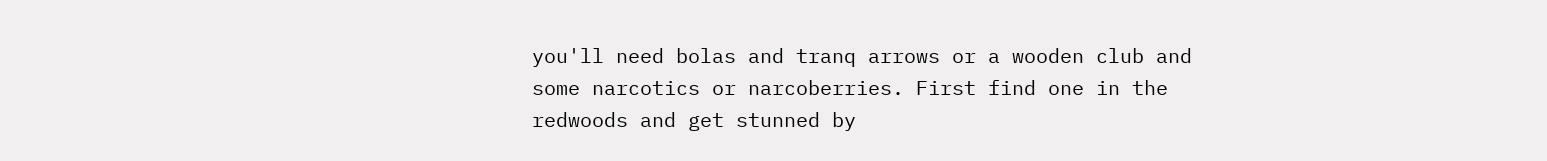you'll need bolas and tranq arrows or a wooden club and some narcotics or narcoberries. First find one in the redwoods and get stunned by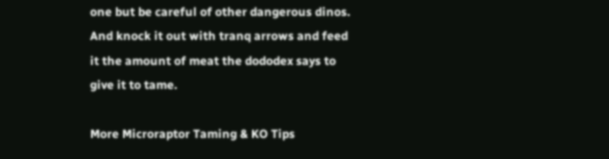one but be careful of other dangerous dinos. And knock it out with tranq arrows and feed it the amount of meat the dododex says to give it to tame.

More Microraptor Taming & KO Tips